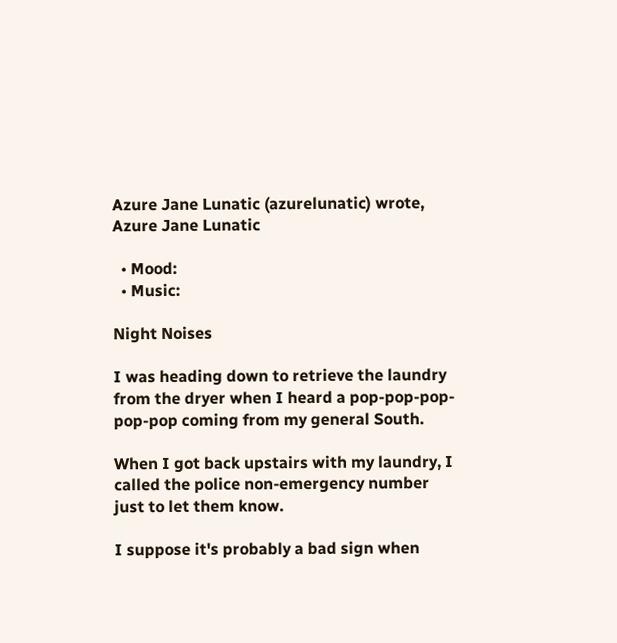Azure Jane Lunatic (azurelunatic) wrote,
Azure Jane Lunatic

  • Mood:
  • Music:

Night Noises

I was heading down to retrieve the laundry from the dryer when I heard a pop-pop-pop-pop-pop coming from my general South.

When I got back upstairs with my laundry, I called the police non-emergency number just to let them know.

I suppose it's probably a bad sign when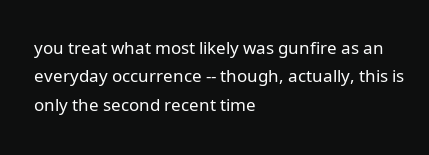you treat what most likely was gunfire as an everyday occurrence -- though, actually, this is only the second recent time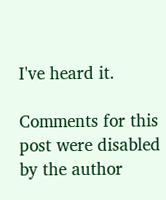I've heard it.

Comments for this post were disabled by the author